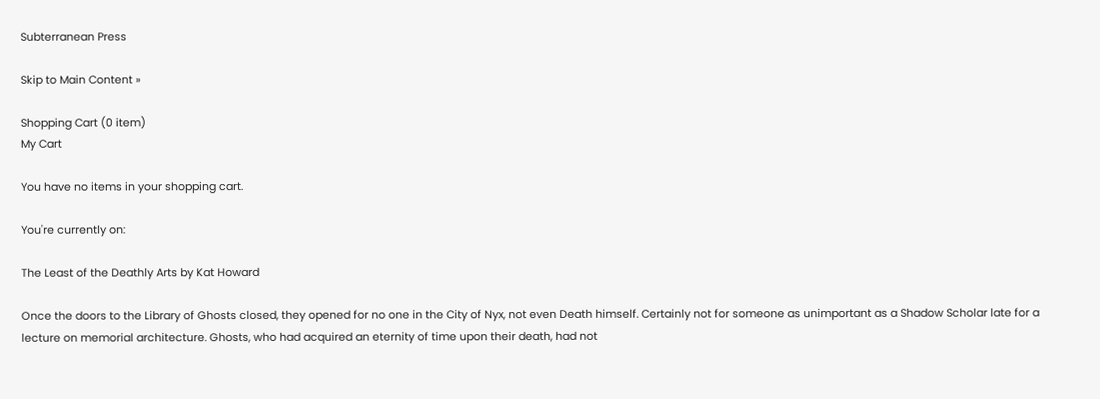Subterranean Press

Skip to Main Content »

Shopping Cart (0 item)
My Cart

You have no items in your shopping cart.

You're currently on:

The Least of the Deathly Arts by Kat Howard

Once the doors to the Library of Ghosts closed, they opened for no one in the City of Nyx, not even Death himself. Certainly not for someone as unimportant as a Shadow Scholar late for a lecture on memorial architecture. Ghosts, who had acquired an eternity of time upon their death, had not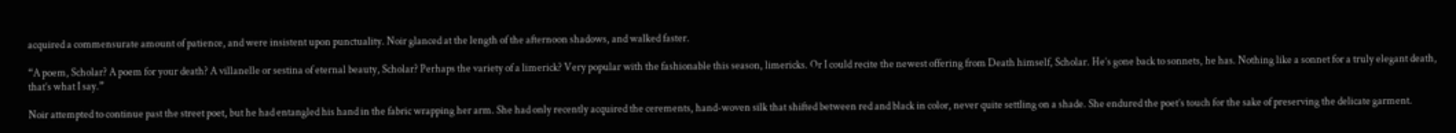acquired a commensurate amount of patience, and were insistent upon punctuality. Noir glanced at the length of the afternoon shadows, and walked faster.

“A poem, Scholar? A poem for your death? A villanelle or sestina of eternal beauty, Scholar? Perhaps the variety of a limerick? Very popular with the fashionable this season, limericks. Or I could recite the newest offering from Death himself, Scholar. He’s gone back to sonnets, he has. Nothing like a sonnet for a truly elegant death, that’s what I say.”

Noir attempted to continue past the street poet, but he had entangled his hand in the fabric wrapping her arm. She had only recently acquired the cerements, hand-woven silk that shifted between red and black in color, never quite settling on a shade. She endured the poet’s touch for the sake of preserving the delicate garment.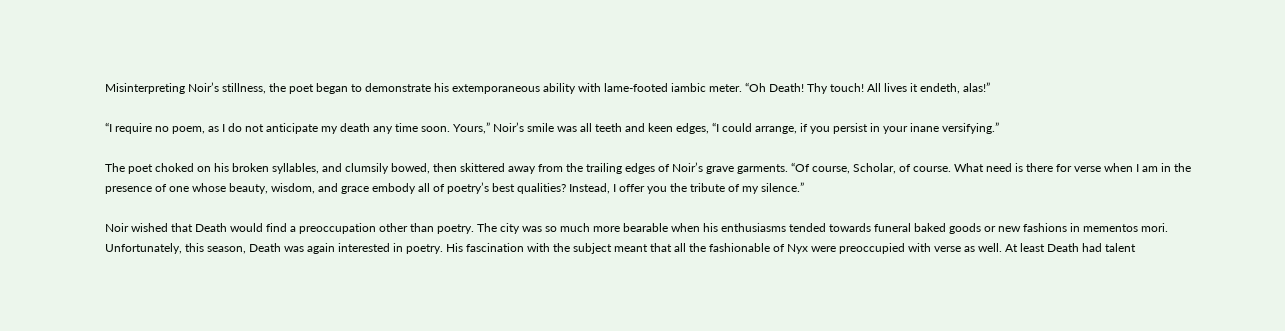Misinterpreting Noir’s stillness, the poet began to demonstrate his extemporaneous ability with lame-footed iambic meter. “Oh Death! Thy touch! All lives it endeth, alas!”

“I require no poem, as I do not anticipate my death any time soon. Yours,” Noir’s smile was all teeth and keen edges, “I could arrange, if you persist in your inane versifying.”

The poet choked on his broken syllables, and clumsily bowed, then skittered away from the trailing edges of Noir’s grave garments. “Of course, Scholar, of course. What need is there for verse when I am in the presence of one whose beauty, wisdom, and grace embody all of poetry’s best qualities? Instead, I offer you the tribute of my silence.”

Noir wished that Death would find a preoccupation other than poetry. The city was so much more bearable when his enthusiasms tended towards funeral baked goods or new fashions in mementos mori. Unfortunately, this season, Death was again interested in poetry. His fascination with the subject meant that all the fashionable of Nyx were preoccupied with verse as well. At least Death had talent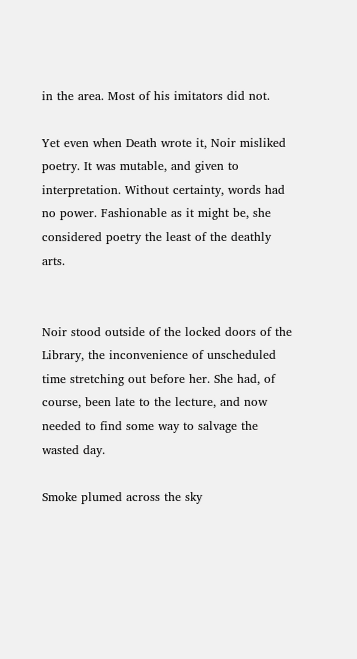in the area. Most of his imitators did not.

Yet even when Death wrote it, Noir misliked poetry. It was mutable, and given to interpretation. Without certainty, words had no power. Fashionable as it might be, she considered poetry the least of the deathly arts.


Noir stood outside of the locked doors of the Library, the inconvenience of unscheduled time stretching out before her. She had, of course, been late to the lecture, and now needed to find some way to salvage the wasted day.

Smoke plumed across the sky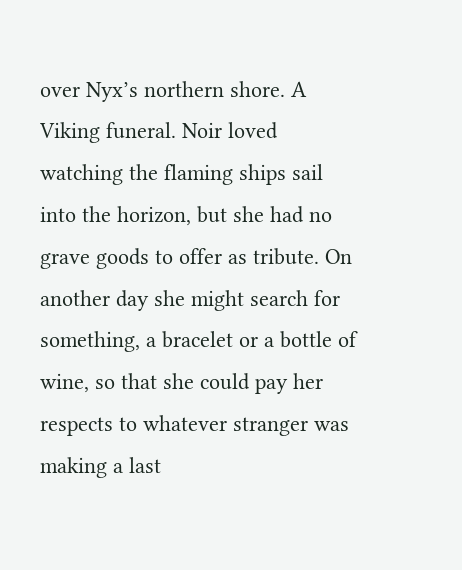over Nyx’s northern shore. A Viking funeral. Noir loved watching the flaming ships sail into the horizon, but she had no grave goods to offer as tribute. On another day she might search for something, a bracelet or a bottle of wine, so that she could pay her respects to whatever stranger was making a last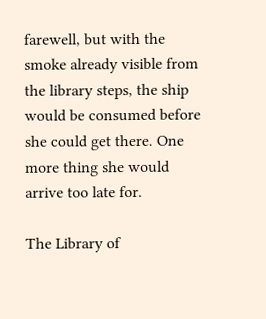farewell, but with the smoke already visible from the library steps, the ship would be consumed before she could get there. One more thing she would arrive too late for.

The Library of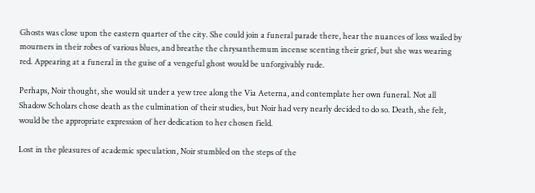Ghosts was close upon the eastern quarter of the city. She could join a funeral parade there, hear the nuances of loss wailed by mourners in their robes of various blues, and breathe the chrysanthemum incense scenting their grief, but she was wearing red. Appearing at a funeral in the guise of a vengeful ghost would be unforgivably rude.

Perhaps, Noir thought, she would sit under a yew tree along the Via Aeterna, and contemplate her own funeral. Not all Shadow Scholars chose death as the culmination of their studies, but Noir had very nearly decided to do so. Death, she felt, would be the appropriate expression of her dedication to her chosen field.

Lost in the pleasures of academic speculation, Noir stumbled on the steps of the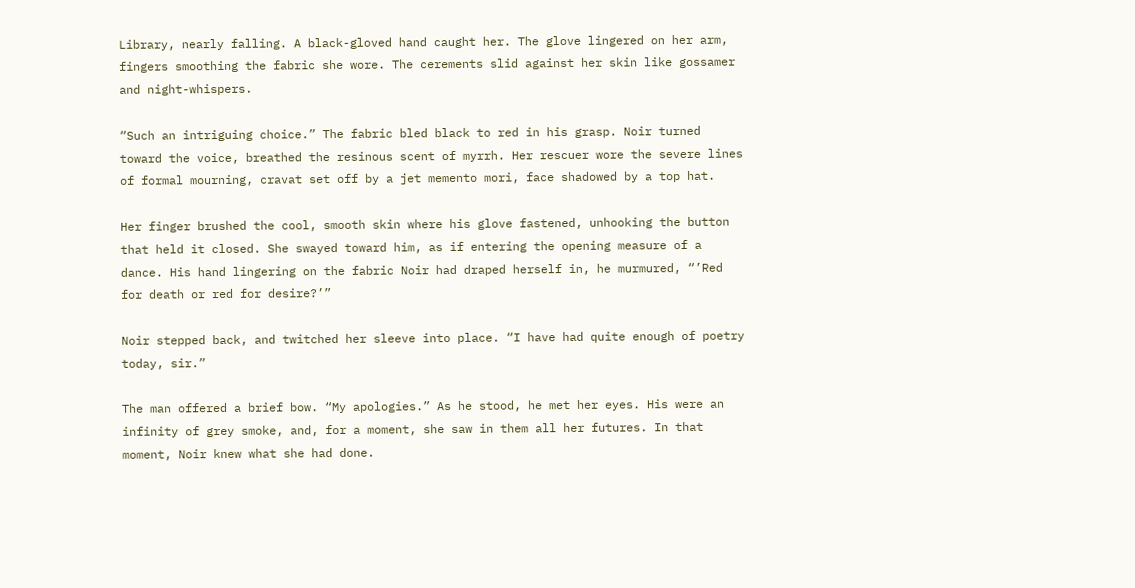Library, nearly falling. A black-gloved hand caught her. The glove lingered on her arm, fingers smoothing the fabric she wore. The cerements slid against her skin like gossamer and night-whispers.

“Such an intriguing choice.” The fabric bled black to red in his grasp. Noir turned toward the voice, breathed the resinous scent of myrrh. Her rescuer wore the severe lines of formal mourning, cravat set off by a jet memento mori, face shadowed by a top hat.

Her finger brushed the cool, smooth skin where his glove fastened, unhooking the button that held it closed. She swayed toward him, as if entering the opening measure of a dance. His hand lingering on the fabric Noir had draped herself in, he murmured, “’Red for death or red for desire?’”

Noir stepped back, and twitched her sleeve into place. “I have had quite enough of poetry today, sir.”

The man offered a brief bow. “My apologies.” As he stood, he met her eyes. His were an infinity of grey smoke, and, for a moment, she saw in them all her futures. In that moment, Noir knew what she had done.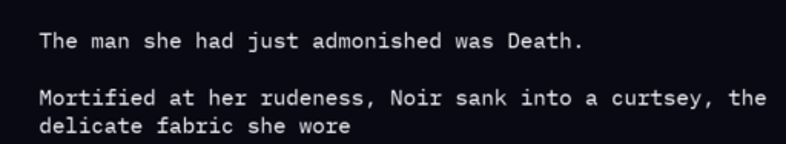The man she had just admonished was Death.

Mortified at her rudeness, Noir sank into a curtsey, the delicate fabric she wore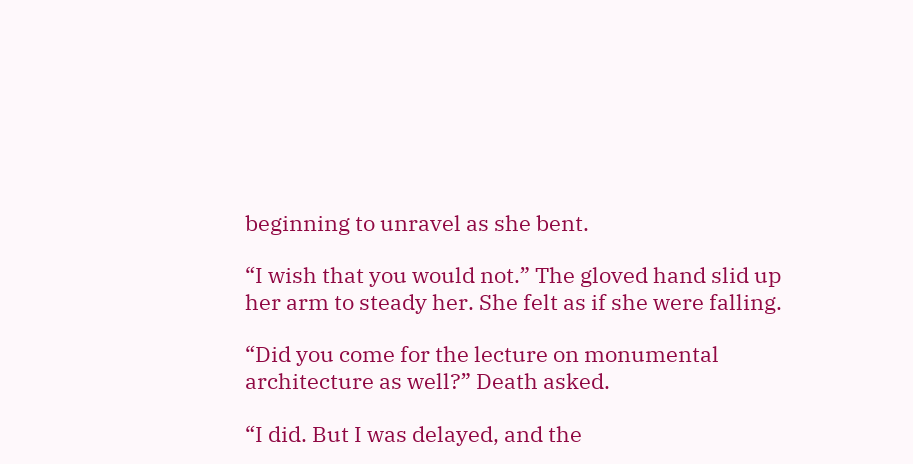beginning to unravel as she bent.

“I wish that you would not.” The gloved hand slid up her arm to steady her. She felt as if she were falling.

“Did you come for the lecture on monumental architecture as well?” Death asked.

“I did. But I was delayed, and the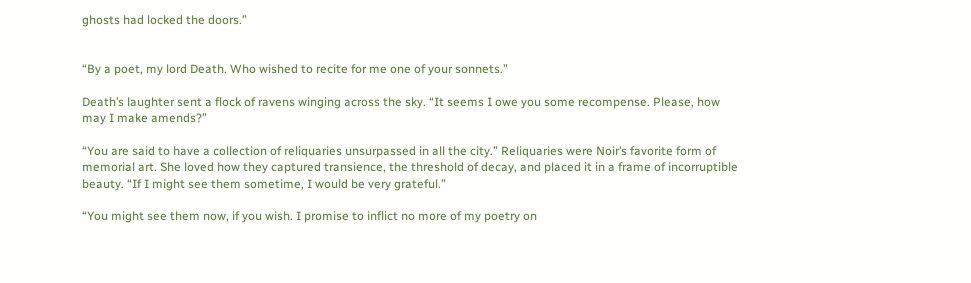ghosts had locked the doors.”


“By a poet, my lord Death. Who wished to recite for me one of your sonnets.”

Death’s laughter sent a flock of ravens winging across the sky. “It seems I owe you some recompense. Please, how may I make amends?”

“You are said to have a collection of reliquaries unsurpassed in all the city.” Reliquaries were Noir’s favorite form of memorial art. She loved how they captured transience, the threshold of decay, and placed it in a frame of incorruptible beauty. “If I might see them sometime, I would be very grateful.”

“You might see them now, if you wish. I promise to inflict no more of my poetry on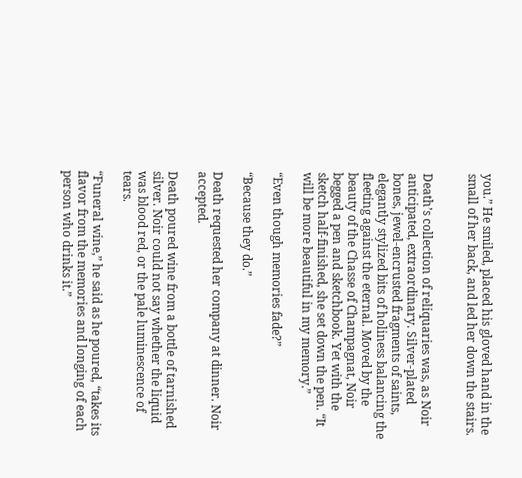you.” He smiled, placed his gloved hand in the small of her back, and led her down the stairs.


Death’s collection of reliquaries was, as Noir anticipated, extraordinary. Silver-plated bones, jewel-encrusted fragments of saints, elegantly stylized bits of holiness balancing the fleeting against the eternal. Moved by the beauty of the Chasse of Champagnat, Noir begged a pen and sketchbook. Yet with the sketch half-finished, she set down the pen. “It will be more beautiful in my memory.”

“Even though memories fade?”

“Because they do.”

Death requested her company at dinner. Noir accepted.

Death poured wine from a bottle of tarnished silver. Noir could not say whether the liquid was blood red, or the pale luminescence of tears.

“Funeral wine,” he said as he poured, “takes its flavor from the memories and longing of each person who drinks it.”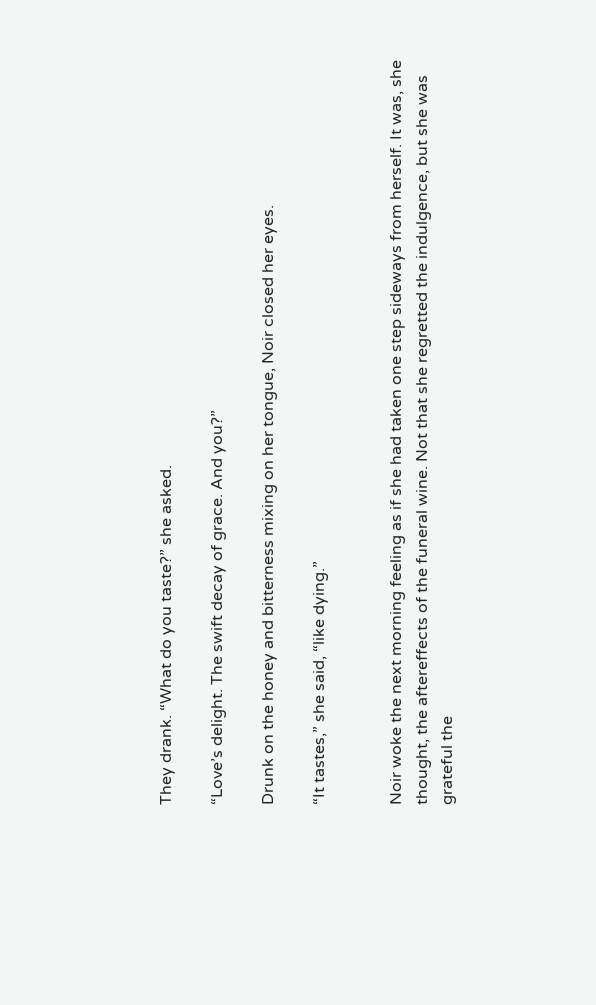They drank. “What do you taste?” she asked.

“Love’s delight. The swift decay of grace. And you?”

Drunk on the honey and bitterness mixing on her tongue, Noir closed her eyes.

“It tastes,” she said, “like dying.”


Noir woke the next morning feeling as if she had taken one step sideways from herself. It was, she thought, the aftereffects of the funeral wine. Not that she regretted the indulgence, but she was grateful the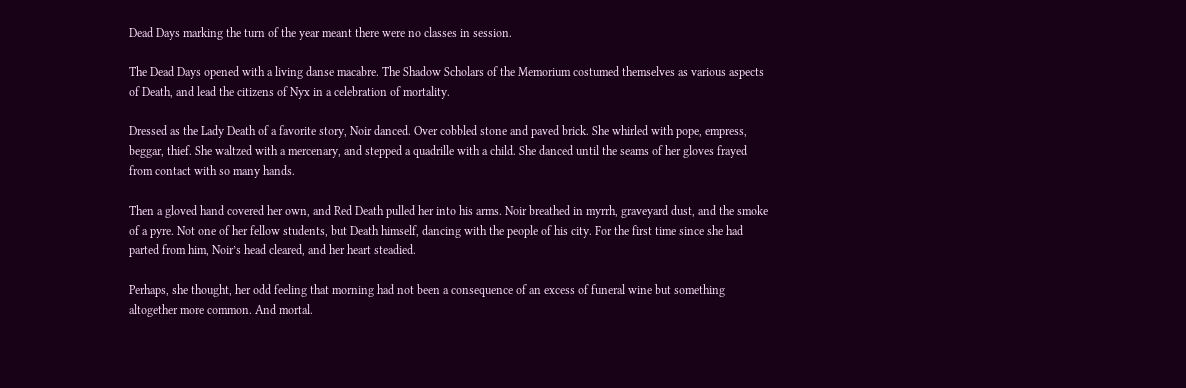Dead Days marking the turn of the year meant there were no classes in session.

The Dead Days opened with a living danse macabre. The Shadow Scholars of the Memorium costumed themselves as various aspects of Death, and lead the citizens of Nyx in a celebration of mortality.

Dressed as the Lady Death of a favorite story, Noir danced. Over cobbled stone and paved brick. She whirled with pope, empress, beggar, thief. She waltzed with a mercenary, and stepped a quadrille with a child. She danced until the seams of her gloves frayed from contact with so many hands.

Then a gloved hand covered her own, and Red Death pulled her into his arms. Noir breathed in myrrh, graveyard dust, and the smoke of a pyre. Not one of her fellow students, but Death himself, dancing with the people of his city. For the first time since she had parted from him, Noir’s head cleared, and her heart steadied.

Perhaps, she thought, her odd feeling that morning had not been a consequence of an excess of funeral wine but something altogether more common. And mortal.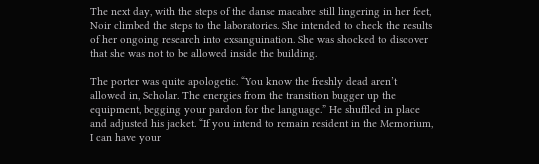The next day, with the steps of the danse macabre still lingering in her feet, Noir climbed the steps to the laboratories. She intended to check the results of her ongoing research into exsanguination. She was shocked to discover that she was not to be allowed inside the building.

The porter was quite apologetic. “You know the freshly dead aren’t allowed in, Scholar. The energies from the transition bugger up the equipment, begging your pardon for the language.” He shuffled in place and adjusted his jacket. “If you intend to remain resident in the Memorium, I can have your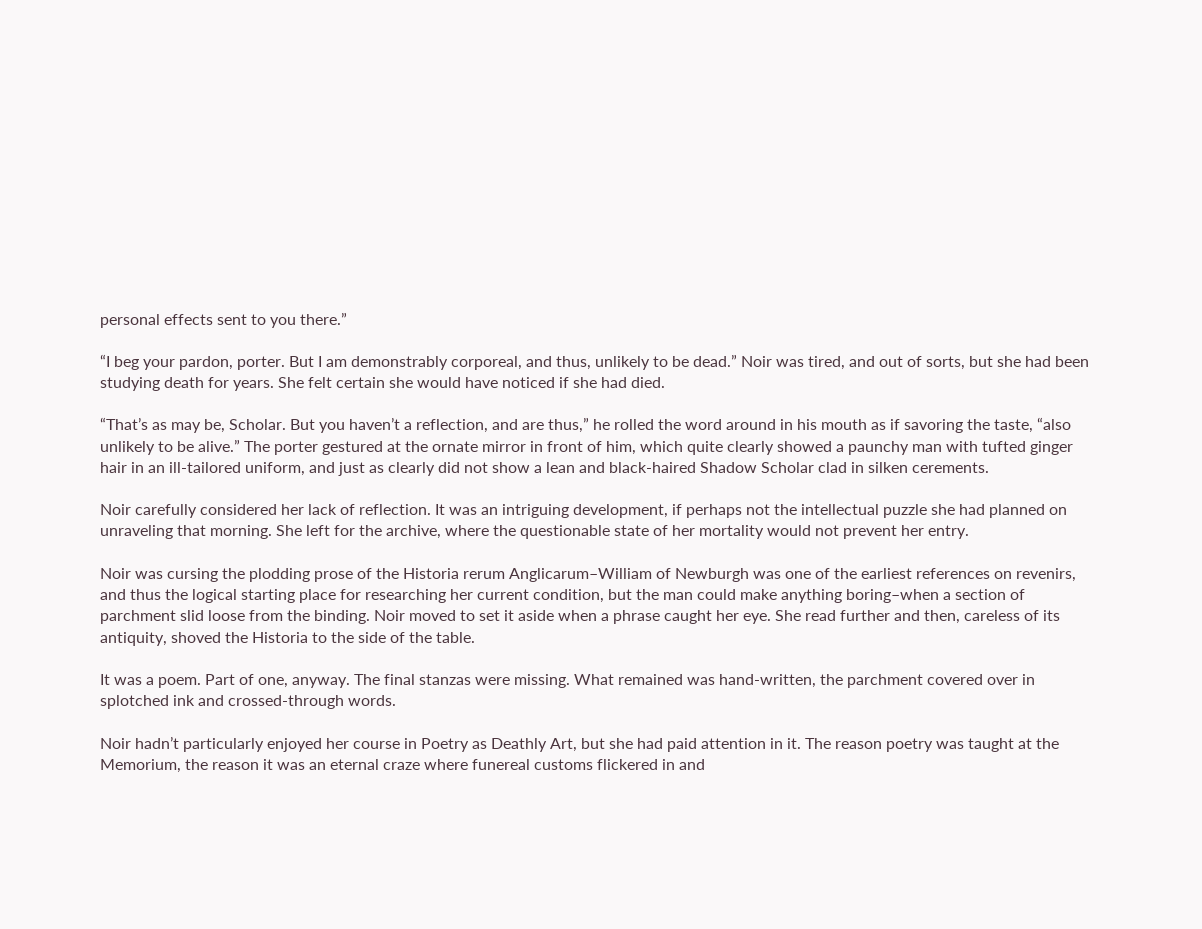personal effects sent to you there.”

“I beg your pardon, porter. But I am demonstrably corporeal, and thus, unlikely to be dead.” Noir was tired, and out of sorts, but she had been studying death for years. She felt certain she would have noticed if she had died.

“That’s as may be, Scholar. But you haven’t a reflection, and are thus,” he rolled the word around in his mouth as if savoring the taste, “also unlikely to be alive.” The porter gestured at the ornate mirror in front of him, which quite clearly showed a paunchy man with tufted ginger hair in an ill-tailored uniform, and just as clearly did not show a lean and black-haired Shadow Scholar clad in silken cerements.

Noir carefully considered her lack of reflection. It was an intriguing development, if perhaps not the intellectual puzzle she had planned on unraveling that morning. She left for the archive, where the questionable state of her mortality would not prevent her entry.

Noir was cursing the plodding prose of the Historia rerum Anglicarum–William of Newburgh was one of the earliest references on revenirs, and thus the logical starting place for researching her current condition, but the man could make anything boring–when a section of parchment slid loose from the binding. Noir moved to set it aside when a phrase caught her eye. She read further and then, careless of its antiquity, shoved the Historia to the side of the table.

It was a poem. Part of one, anyway. The final stanzas were missing. What remained was hand-written, the parchment covered over in splotched ink and crossed-through words.

Noir hadn’t particularly enjoyed her course in Poetry as Deathly Art, but she had paid attention in it. The reason poetry was taught at the Memorium, the reason it was an eternal craze where funereal customs flickered in and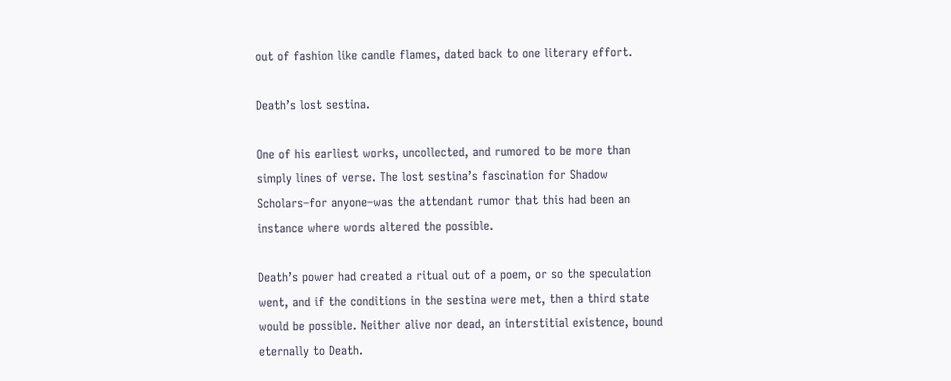out of fashion like candle flames, dated back to one literary effort.

Death’s lost sestina.

One of his earliest works, uncollected, and rumored to be more than simply lines of verse. The lost sestina’s fascination for Shadow Scholars–for anyone–was the attendant rumor that this had been an instance where words altered the possible.

Death’s power had created a ritual out of a poem, or so the speculation went, and if the conditions in the sestina were met, then a third state would be possible. Neither alive nor dead, an interstitial existence, bound eternally to Death.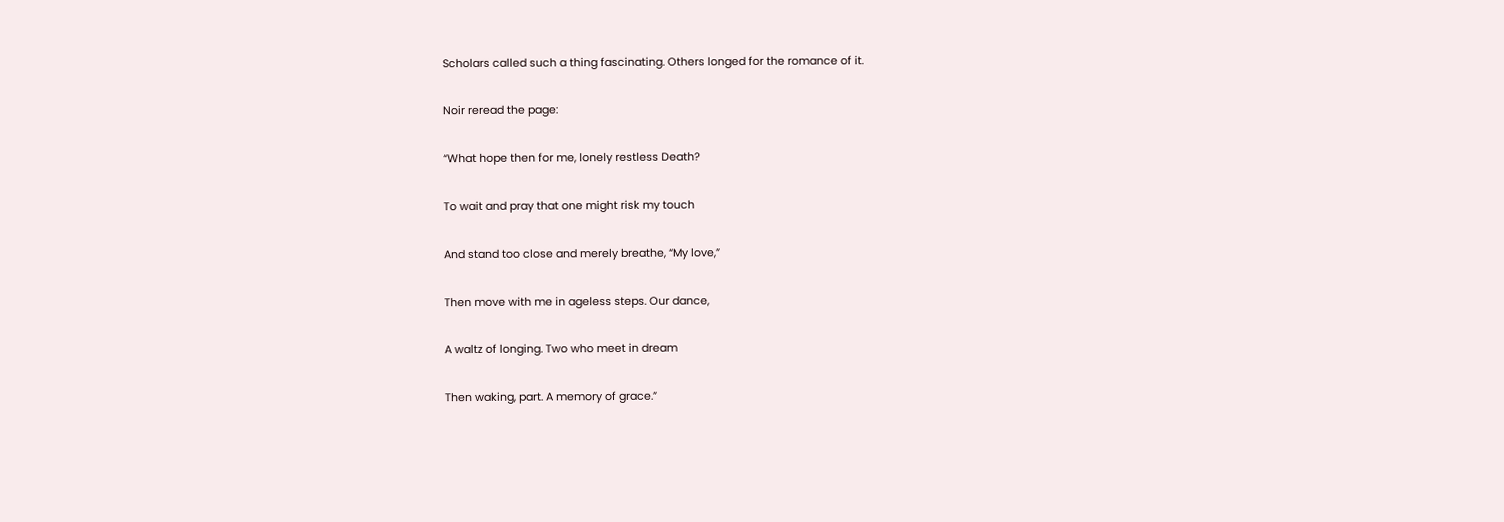Scholars called such a thing fascinating. Others longed for the romance of it.

Noir reread the page:

“What hope then for me, lonely restless Death?

To wait and pray that one might risk my touch

And stand too close and merely breathe, “My love,”

Then move with me in ageless steps. Our dance,

A waltz of longing. Two who meet in dream

Then waking, part. A memory of grace.”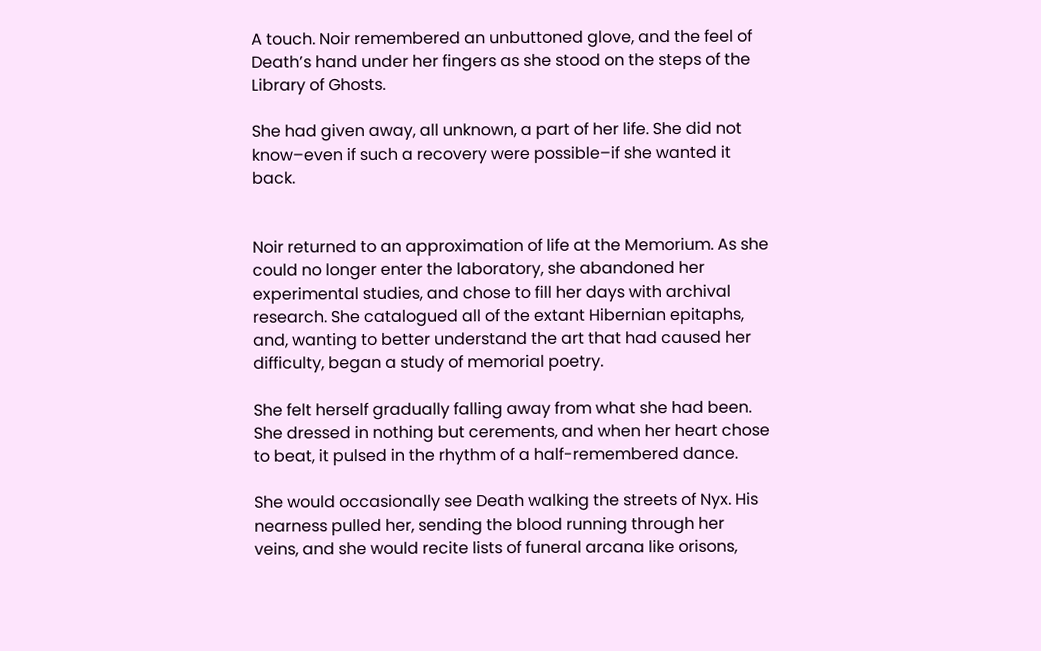A touch. Noir remembered an unbuttoned glove, and the feel of Death’s hand under her fingers as she stood on the steps of the Library of Ghosts.

She had given away, all unknown, a part of her life. She did not know–even if such a recovery were possible–if she wanted it back.


Noir returned to an approximation of life at the Memorium. As she could no longer enter the laboratory, she abandoned her experimental studies, and chose to fill her days with archival research. She catalogued all of the extant Hibernian epitaphs, and, wanting to better understand the art that had caused her difficulty, began a study of memorial poetry.

She felt herself gradually falling away from what she had been. She dressed in nothing but cerements, and when her heart chose to beat, it pulsed in the rhythm of a half-remembered dance.

She would occasionally see Death walking the streets of Nyx. His nearness pulled her, sending the blood running through her veins, and she would recite lists of funeral arcana like orisons,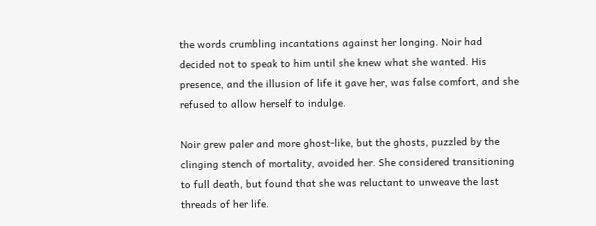the words crumbling incantations against her longing. Noir had decided not to speak to him until she knew what she wanted. His presence, and the illusion of life it gave her, was false comfort, and she refused to allow herself to indulge.

Noir grew paler and more ghost-like, but the ghosts, puzzled by the clinging stench of mortality, avoided her. She considered transitioning to full death, but found that she was reluctant to unweave the last threads of her life.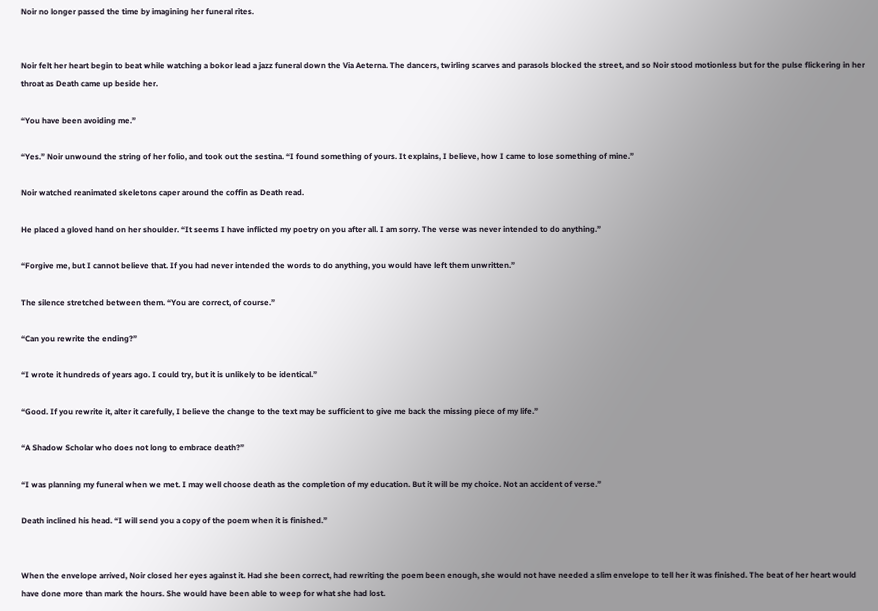Noir no longer passed the time by imagining her funeral rites.


Noir felt her heart begin to beat while watching a bokor lead a jazz funeral down the Via Aeterna. The dancers, twirling scarves and parasols blocked the street, and so Noir stood motionless but for the pulse flickering in her throat as Death came up beside her.

“You have been avoiding me.”

“Yes.” Noir unwound the string of her folio, and took out the sestina. “I found something of yours. It explains, I believe, how I came to lose something of mine.”

Noir watched reanimated skeletons caper around the coffin as Death read.

He placed a gloved hand on her shoulder. “It seems I have inflicted my poetry on you after all. I am sorry. The verse was never intended to do anything.”

“Forgive me, but I cannot believe that. If you had never intended the words to do anything, you would have left them unwritten.”

The silence stretched between them. “You are correct, of course.”

“Can you rewrite the ending?”

“I wrote it hundreds of years ago. I could try, but it is unlikely to be identical.”

“Good. If you rewrite it, alter it carefully, I believe the change to the text may be sufficient to give me back the missing piece of my life.”

“A Shadow Scholar who does not long to embrace death?”

“I was planning my funeral when we met. I may well choose death as the completion of my education. But it will be my choice. Not an accident of verse.”

Death inclined his head. “I will send you a copy of the poem when it is finished.”


When the envelope arrived, Noir closed her eyes against it. Had she been correct, had rewriting the poem been enough, she would not have needed a slim envelope to tell her it was finished. The beat of her heart would have done more than mark the hours. She would have been able to weep for what she had lost.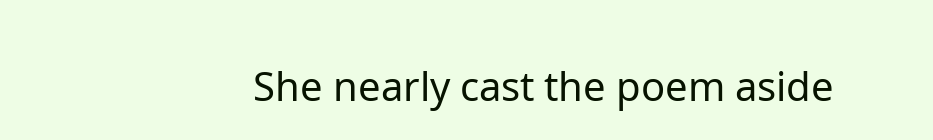She nearly cast the poem aside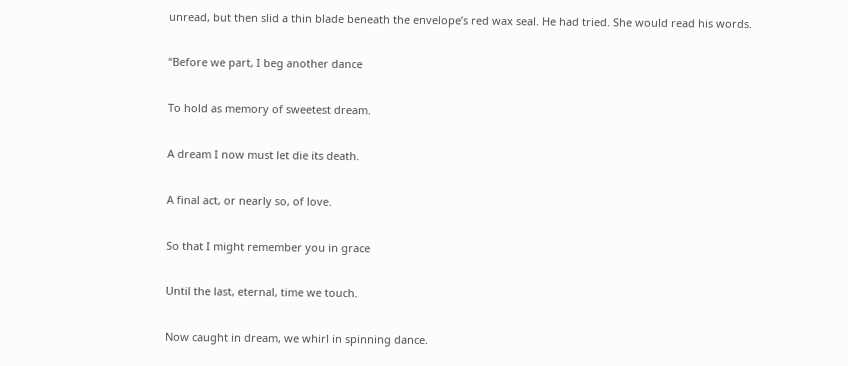unread, but then slid a thin blade beneath the envelope’s red wax seal. He had tried. She would read his words.

“Before we part, I beg another dance

To hold as memory of sweetest dream.

A dream I now must let die its death.

A final act, or nearly so, of love.

So that I might remember you in grace

Until the last, eternal, time we touch.

Now caught in dream, we whirl in spinning dance.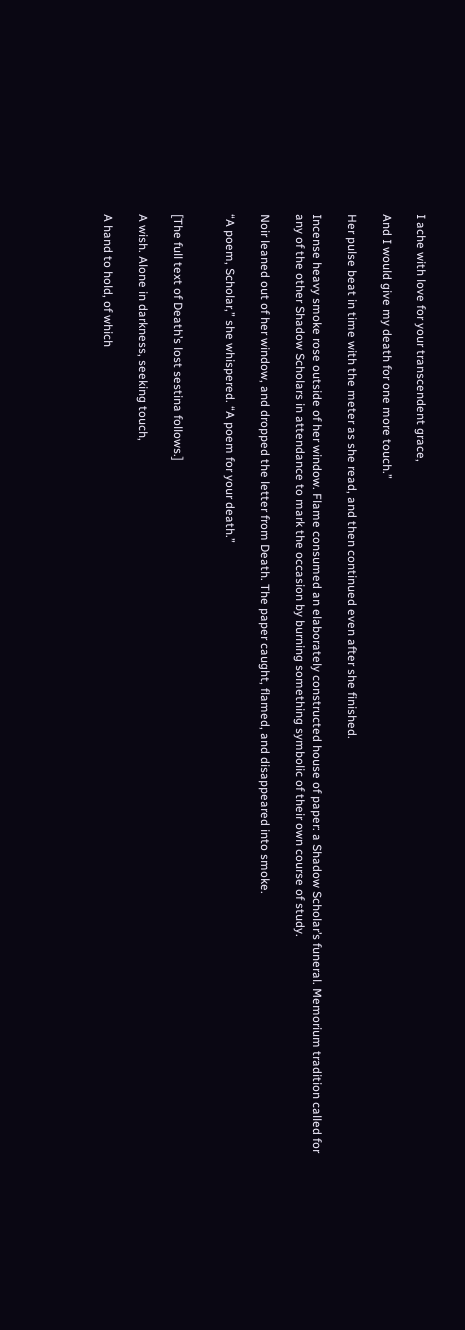I ache with love for your transcendent grace,

And I would give my death for one more touch.”

Her pulse beat in time with the meter as she read, and then continued even after she finished.

Incense heavy smoke rose outside of her window. Flame consumed an elaborately constructed house of paper: a Shadow Scholar’s funeral. Memorium tradition called for any of the other Shadow Scholars in attendance to mark the occasion by burning something symbolic of their own course of study.

Noir leaned out of her window, and dropped the letter from Death. The paper caught, flamed, and disappeared into smoke.

“A poem, Scholar,” she whispered. “A poem for your death.”


[The full text of Death’s lost sestina follows.]

A wish. Alone in darkness, seeking touch,

A hand to hold, of which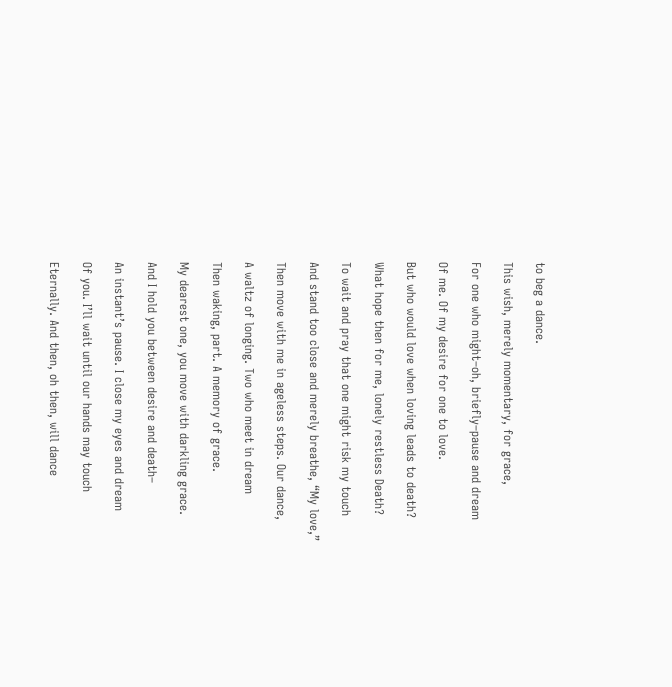to beg a dance.

This wish, merely momentary, for grace,

For one who might–oh, briefly–pause and dream

Of me. Of my desire for one to love.

But who would love when loving leads to death?

What hope then for me, lonely restless Death?

To wait and pray that one might risk my touch

And stand too close and merely breathe, “My love,”

Then move with me in ageless steps. Our dance,

A waltz of longing. Two who meet in dream

Then waking, part. A memory of grace.

My dearest one, you move with darkling grace.

And I hold you between desire and death–

An instant’s pause. I close my eyes and dream

Of you. I’ll wait until our hands may touch

Eternally. And then, oh then, will dance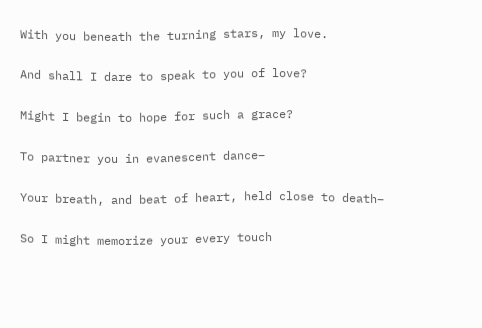With you beneath the turning stars, my love.

And shall I dare to speak to you of love?

Might I begin to hope for such a grace?

To partner you in evanescent dance–

Your breath, and beat of heart, held close to death–

So I might memorize your every touch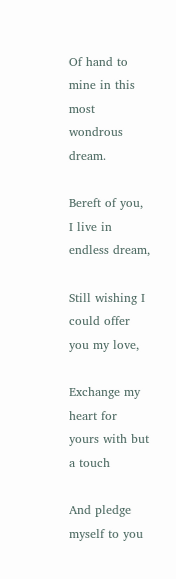Of hand to mine in this most wondrous dream.

Bereft of you, I live in endless dream,

Still wishing I could offer you my love,

Exchange my heart for yours with but a touch

And pledge myself to you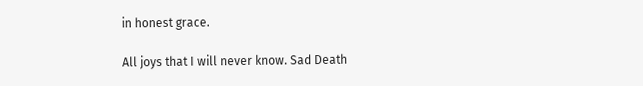in honest grace.

All joys that I will never know. Sad Death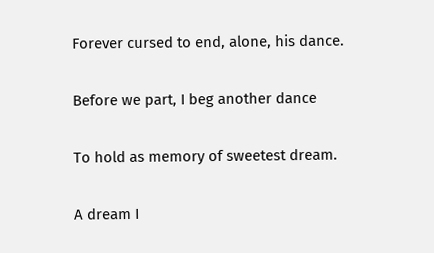Forever cursed to end, alone, his dance.

Before we part, I beg another dance

To hold as memory of sweetest dream.

A dream I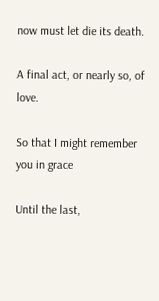now must let die its death.

A final act, or nearly so, of love.

So that I might remember you in grace

Until the last,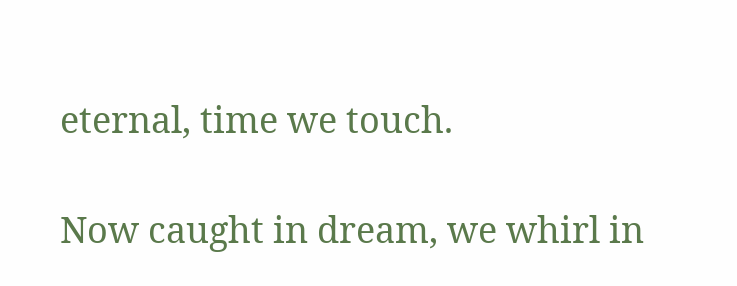eternal, time we touch.

Now caught in dream, we whirl in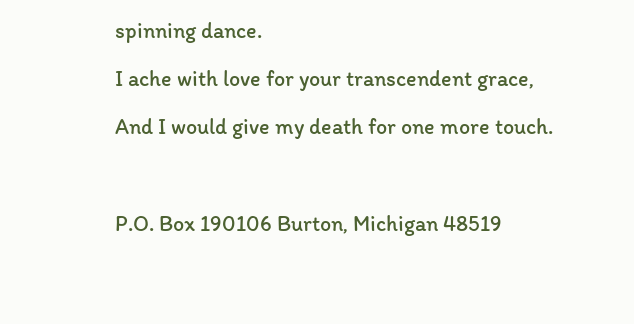spinning dance.

I ache with love for your transcendent grace,

And I would give my death for one more touch.



P.O. Box 190106 Burton, Michigan 48519